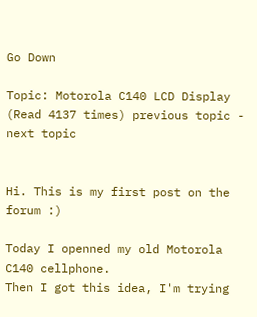Go Down

Topic: Motorola C140 LCD Display (Read 4137 times) previous topic - next topic


Hi. This is my first post on the forum :)

Today I openned my old Motorola C140 cellphone.
Then I got this idea, I'm trying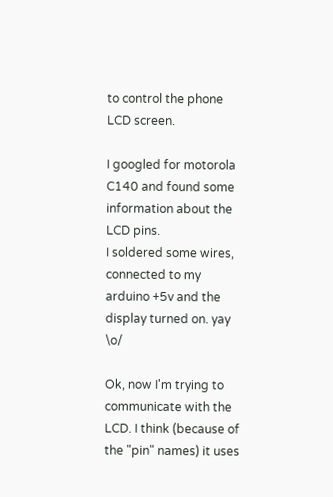to control the phone LCD screen.

I googled for motorola C140 and found some information about the LCD pins.
I soldered some wires, connected to my arduino +5v and the display turned on. yay \o/

Ok, now I'm trying to communicate with the LCD. I think (because of the "pin" names) it uses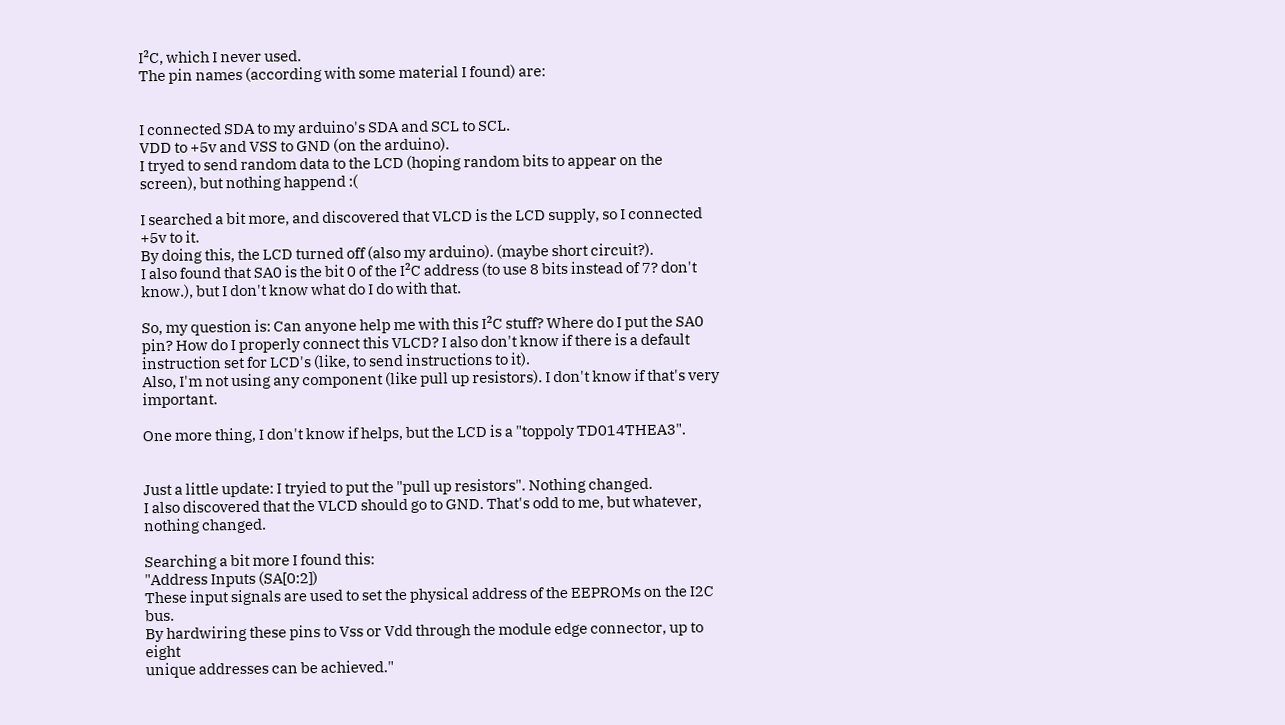I²C, which I never used.
The pin names (according with some material I found) are:


I connected SDA to my arduino's SDA and SCL to SCL.
VDD to +5v and VSS to GND (on the arduino).
I tryed to send random data to the LCD (hoping random bits to appear on the screen), but nothing happend :(

I searched a bit more, and discovered that VLCD is the LCD supply, so I connected +5v to it.
By doing this, the LCD turned off (also my arduino). (maybe short circuit?).
I also found that SA0 is the bit 0 of the I²C address (to use 8 bits instead of 7? don't know.), but I don't know what do I do with that.

So, my question is: Can anyone help me with this I²C stuff? Where do I put the SA0 pin? How do I properly connect this VLCD? I also don't know if there is a default instruction set for LCD's (like, to send instructions to it).
Also, I'm not using any component (like pull up resistors). I don't know if that's very important.

One more thing, I don't know if helps, but the LCD is a "toppoly TD014THEA3".


Just a little update: I tryied to put the "pull up resistors". Nothing changed.
I also discovered that the VLCD should go to GND. That's odd to me, but whatever, nothing changed.

Searching a bit more I found this:
"Address Inputs (SA[0:2])
These input signals are used to set the physical address of the EEPROMs on the I2C bus.
By hardwiring these pins to Vss or Vdd through the module edge connector, up to eight
unique addresses can be achieved."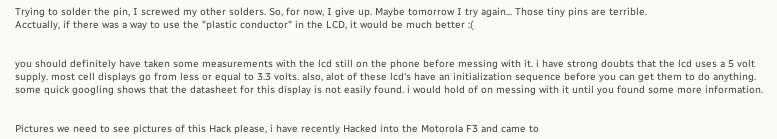Trying to solder the pin, I screwed my other solders. So, for now, I give up. Maybe tomorrow I try again... Those tiny pins are terrible.
Acctually, if there was a way to use the "plastic conductor" in the LCD, it would be much better :(


you should definitely have taken some measurements with the lcd still on the phone before messing with it. i have strong doubts that the lcd uses a 5 volt supply. most cell displays go from less or equal to 3.3 volts. also, alot of these lcd's have an initialization sequence before you can get them to do anything. some quick googling shows that the datasheet for this display is not easily found. i would hold of on messing with it until you found some more information.


Pictures we need to see pictures of this Hack please, i have recently Hacked into the Motorola F3 and came to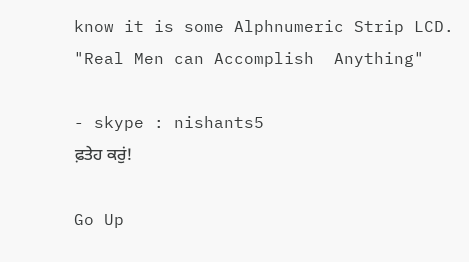know it is some Alphnumeric Strip LCD.
"Real Men can Accomplish  Anything"

- skype : nishants5
ਫ਼ਤੇਹ ਕਰੁਂ!

Go Up